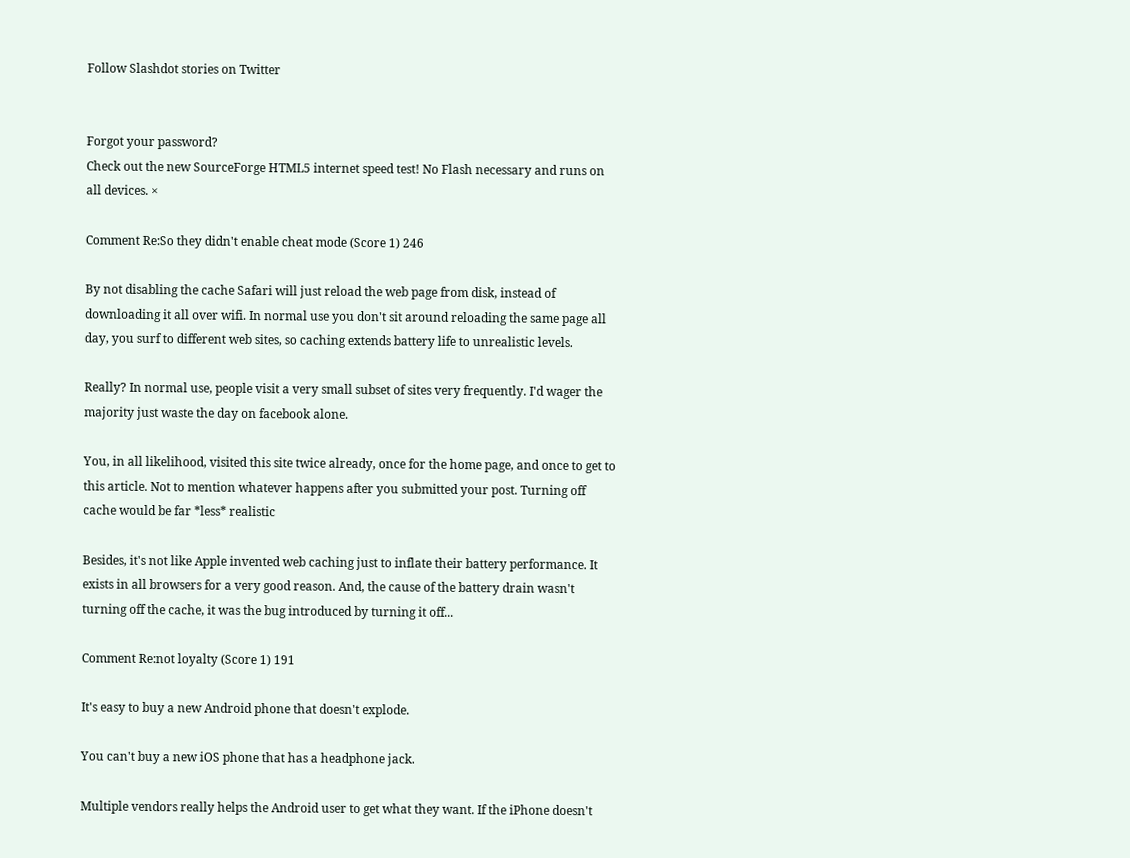Follow Slashdot stories on Twitter


Forgot your password?
Check out the new SourceForge HTML5 internet speed test! No Flash necessary and runs on all devices. ×

Comment Re:So they didn't enable cheat mode (Score 1) 246

By not disabling the cache Safari will just reload the web page from disk, instead of downloading it all over wifi. In normal use you don't sit around reloading the same page all day, you surf to different web sites, so caching extends battery life to unrealistic levels.

Really? In normal use, people visit a very small subset of sites very frequently. I'd wager the majority just waste the day on facebook alone.

You, in all likelihood, visited this site twice already, once for the home page, and once to get to this article. Not to mention whatever happens after you submitted your post. Turning off cache would be far *less* realistic

Besides, it's not like Apple invented web caching just to inflate their battery performance. It exists in all browsers for a very good reason. And, the cause of the battery drain wasn't turning off the cache, it was the bug introduced by turning it off...

Comment Re:not loyalty (Score 1) 191

It's easy to buy a new Android phone that doesn't explode.

You can't buy a new iOS phone that has a headphone jack.

Multiple vendors really helps the Android user to get what they want. If the iPhone doesn't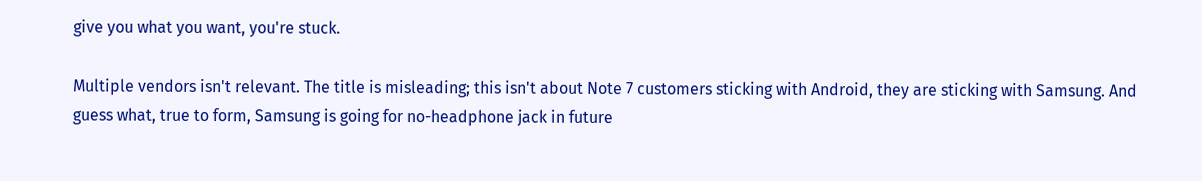give you what you want, you're stuck.

Multiple vendors isn't relevant. The title is misleading; this isn't about Note 7 customers sticking with Android, they are sticking with Samsung. And guess what, true to form, Samsung is going for no-headphone jack in future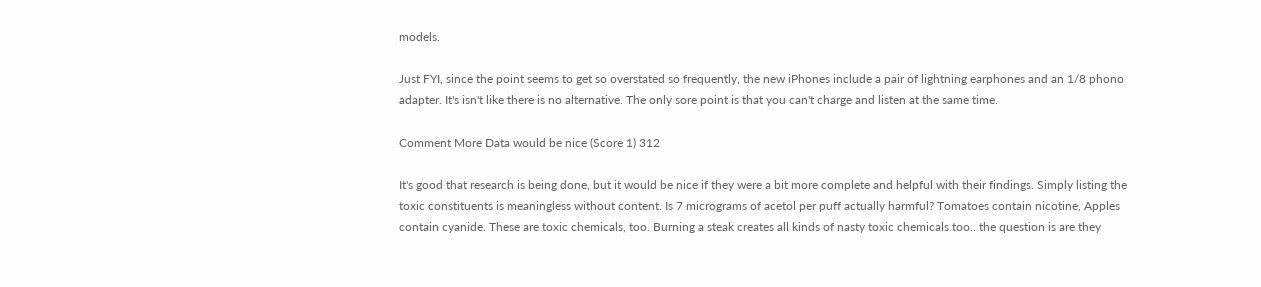models.

Just FYI, since the point seems to get so overstated so frequently, the new iPhones include a pair of lightning earphones and an 1/8 phono adapter. It's isn't like there is no alternative. The only sore point is that you can't charge and listen at the same time.

Comment More Data would be nice (Score 1) 312

It's good that research is being done, but it would be nice if they were a bit more complete and helpful with their findings. Simply listing the toxic constituents is meaningless without content. Is 7 micrograms of acetol per puff actually harmful? Tomatoes contain nicotine, Apples contain cyanide. These are toxic chemicals, too. Burning a steak creates all kinds of nasty toxic chemicals too.. the question is are they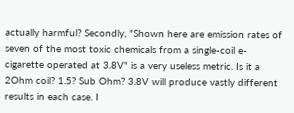actually harmful? Secondly, "Shown here are emission rates of seven of the most toxic chemicals from a single-coil e-cigarette operated at 3.8V" is a very useless metric. Is it a 2Ohm coil? 1.5? Sub Ohm? 3.8V will produce vastly different results in each case. I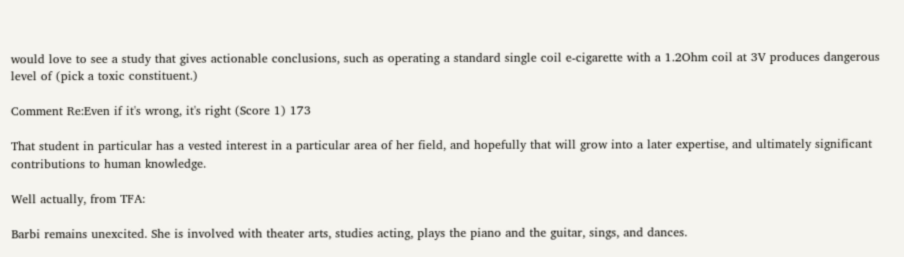would love to see a study that gives actionable conclusions, such as operating a standard single coil e-cigarette with a 1.2Ohm coil at 3V produces dangerous level of (pick a toxic constituent.)

Comment Re:Even if it's wrong, it's right (Score 1) 173

That student in particular has a vested interest in a particular area of her field, and hopefully that will grow into a later expertise, and ultimately significant contributions to human knowledge.

Well actually, from TFA:

Barbi remains unexcited. She is involved with theater arts, studies acting, plays the piano and the guitar, sings, and dances.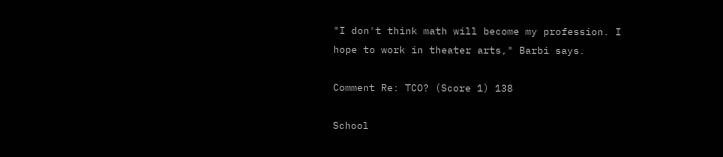"I don't think math will become my profession. I hope to work in theater arts," Barbi says.

Comment Re: TCO? (Score 1) 138

School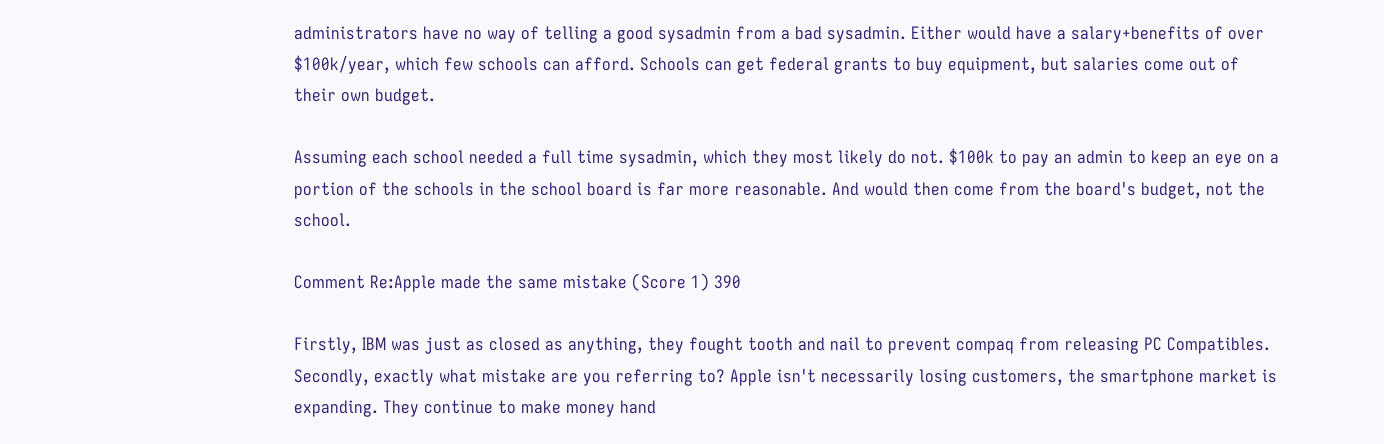administrators have no way of telling a good sysadmin from a bad sysadmin. Either would have a salary+benefits of over $100k/year, which few schools can afford. Schools can get federal grants to buy equipment, but salaries come out of their own budget.

Assuming each school needed a full time sysadmin, which they most likely do not. $100k to pay an admin to keep an eye on a portion of the schools in the school board is far more reasonable. And would then come from the board's budget, not the school.

Comment Re:Apple made the same mistake (Score 1) 390

Firstly, IBM was just as closed as anything, they fought tooth and nail to prevent compaq from releasing PC Compatibles. Secondly, exactly what mistake are you referring to? Apple isn't necessarily losing customers, the smartphone market is expanding. They continue to make money hand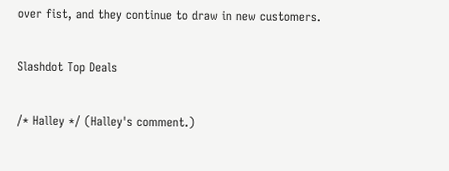over fist, and they continue to draw in new customers.

Slashdot Top Deals

/* Halley */ (Halley's comment.)